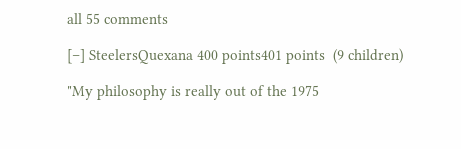all 55 comments

[–] SteelersQuexana 400 points401 points  (9 children)

"My philosophy is really out of the 1975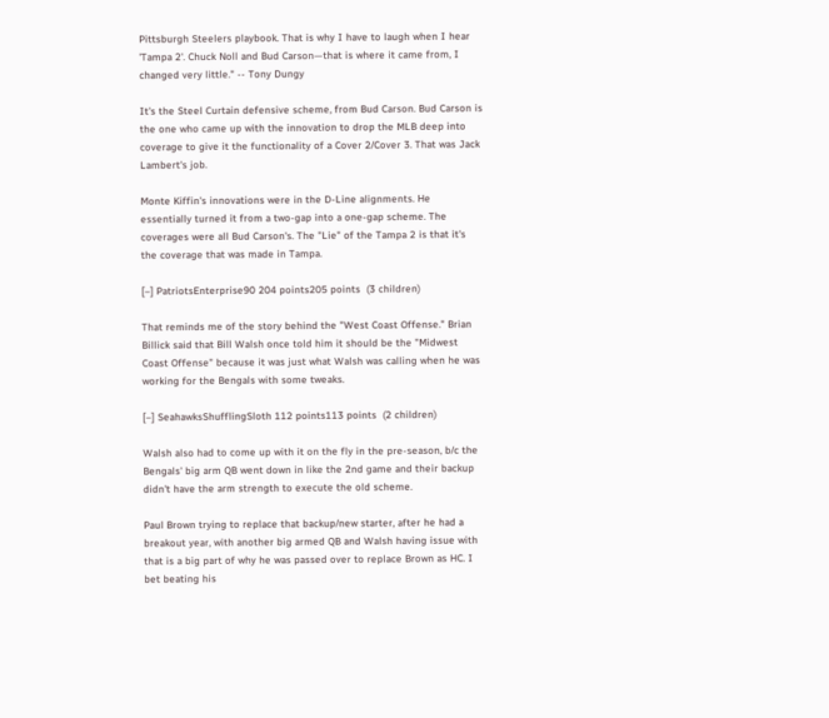Pittsburgh Steelers playbook. That is why I have to laugh when I hear 'Tampa 2'. Chuck Noll and Bud Carson—that is where it came from, I changed very little." -- Tony Dungy

It's the Steel Curtain defensive scheme, from Bud Carson. Bud Carson is the one who came up with the innovation to drop the MLB deep into coverage to give it the functionality of a Cover 2/Cover 3. That was Jack Lambert's job.

Monte Kiffin's innovations were in the D-Line alignments. He essentially turned it from a two-gap into a one-gap scheme. The coverages were all Bud Carson's. The "Lie" of the Tampa 2 is that it's the coverage that was made in Tampa.

[–] PatriotsEnterprise90 204 points205 points  (3 children)

That reminds me of the story behind the "West Coast Offense." Brian Billick said that Bill Walsh once told him it should be the "Midwest Coast Offense" because it was just what Walsh was calling when he was working for the Bengals with some tweaks.

[–] SeahawksShufflingSloth 112 points113 points  (2 children)

Walsh also had to come up with it on the fly in the pre-season, b/c the Bengals' big arm QB went down in like the 2nd game and their backup didn't have the arm strength to execute the old scheme.

Paul Brown trying to replace that backup/new starter, after he had a breakout year, with another big armed QB and Walsh having issue with that is a big part of why he was passed over to replace Brown as HC. I bet beating his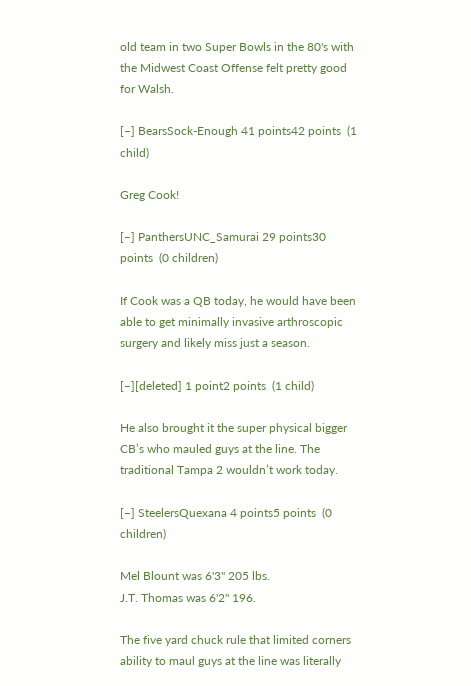old team in two Super Bowls in the 80's with the Midwest Coast Offense felt pretty good for Walsh.

[–] BearsSock-Enough 41 points42 points  (1 child)

Greg Cook!

[–] PanthersUNC_Samurai 29 points30 points  (0 children)

If Cook was a QB today, he would have been able to get minimally invasive arthroscopic surgery and likely miss just a season.

[–][deleted] 1 point2 points  (1 child)

He also brought it the super physical bigger CB’s who mauled guys at the line. The traditional Tampa 2 wouldn’t work today.

[–] SteelersQuexana 4 points5 points  (0 children)

Mel Blount was 6'3" 205 lbs.
J.T. Thomas was 6'2" 196.

The five yard chuck rule that limited corners ability to maul guys at the line was literally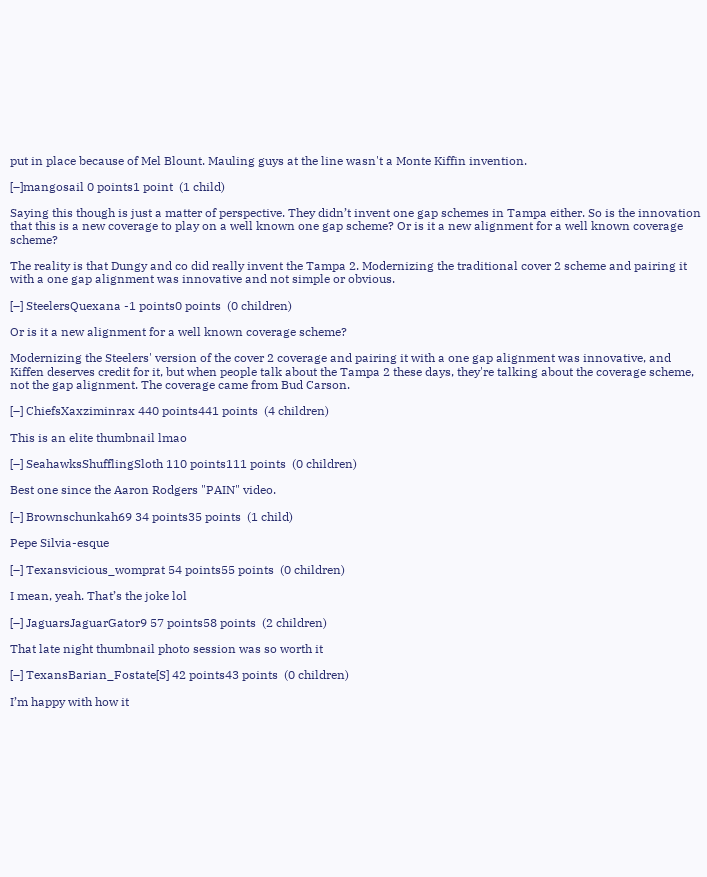put in place because of Mel Blount. Mauling guys at the line wasn't a Monte Kiffin invention.

[–]mangosail 0 points1 point  (1 child)

Saying this though is just a matter of perspective. They didn’t invent one gap schemes in Tampa either. So is the innovation that this is a new coverage to play on a well known one gap scheme? Or is it a new alignment for a well known coverage scheme?

The reality is that Dungy and co did really invent the Tampa 2. Modernizing the traditional cover 2 scheme and pairing it with a one gap alignment was innovative and not simple or obvious.

[–] SteelersQuexana -1 points0 points  (0 children)

Or is it a new alignment for a well known coverage scheme?

Modernizing the Steelers' version of the cover 2 coverage and pairing it with a one gap alignment was innovative, and Kiffen deserves credit for it, but when people talk about the Tampa 2 these days, they're talking about the coverage scheme, not the gap alignment. The coverage came from Bud Carson.

[–] ChiefsXaxziminrax 440 points441 points  (4 children)

This is an elite thumbnail lmao

[–] SeahawksShufflingSloth 110 points111 points  (0 children)

Best one since the Aaron Rodgers "PAIN" video.

[–] Brownschunkah69 34 points35 points  (1 child)

Pepe Silvia-esque

[–] Texansvicious_womprat 54 points55 points  (0 children)

I mean, yeah. That’s the joke lol

[–] JaguarsJaguarGator9 57 points58 points  (2 children)

That late night thumbnail photo session was so worth it

[–] TexansBarian_Fostate[S] 42 points43 points  (0 children)

I’m happy with how it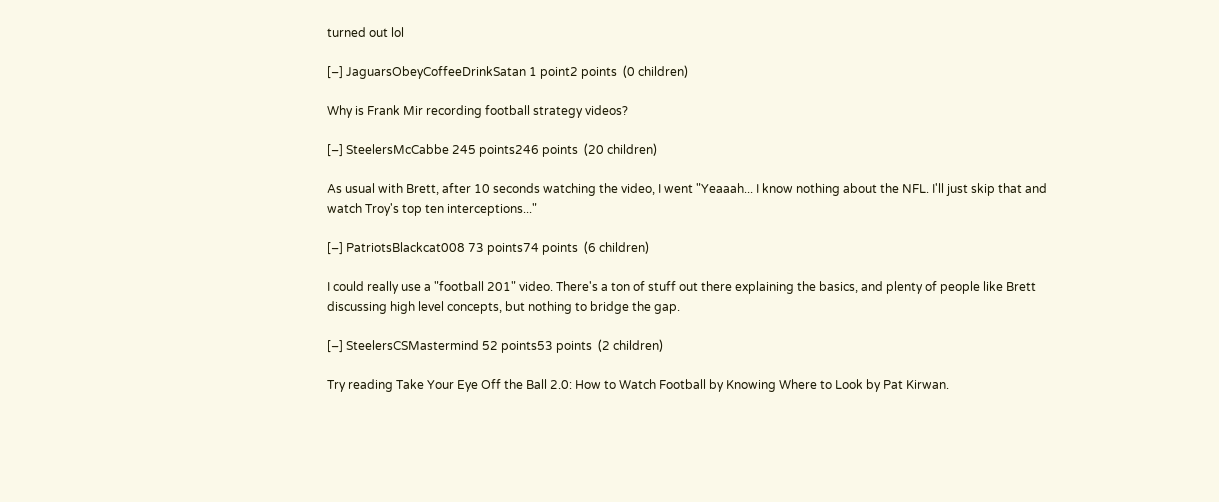turned out lol

[–] JaguarsObeyCoffeeDrinkSatan 1 point2 points  (0 children)

Why is Frank Mir recording football strategy videos?

[–] SteelersMcCabbe 245 points246 points  (20 children)

As usual with Brett, after 10 seconds watching the video, I went "Yeaaah... I know nothing about the NFL. I'll just skip that and watch Troy's top ten interceptions..."

[–] PatriotsBlackcat008 73 points74 points  (6 children)

I could really use a "football 201" video. There's a ton of stuff out there explaining the basics, and plenty of people like Brett discussing high level concepts, but nothing to bridge the gap.

[–] SteelersCSMastermind 52 points53 points  (2 children)

Try reading Take Your Eye Off the Ball 2.0: How to Watch Football by Knowing Where to Look by Pat Kirwan.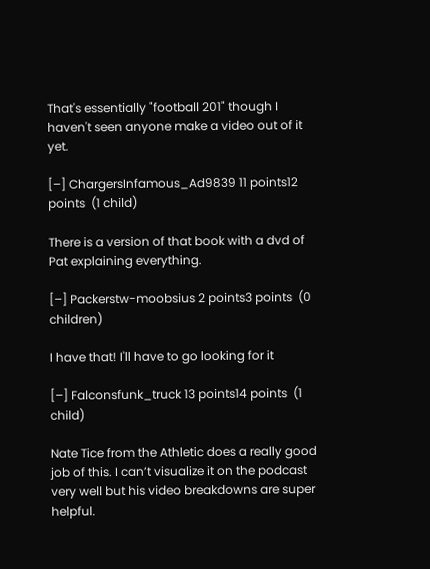That's essentially "football 201" though I haven't seen anyone make a video out of it yet.

[–] ChargersInfamous_Ad9839 11 points12 points  (1 child)

There is a version of that book with a dvd of Pat explaining everything.

[–] Packerstw-moobsius 2 points3 points  (0 children)

I have that! I'll have to go looking for it

[–] Falconsfunk_truck 13 points14 points  (1 child)

Nate Tice from the Athletic does a really good job of this. I can’t visualize it on the podcast very well but his video breakdowns are super helpful.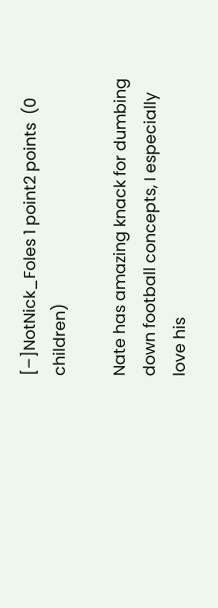[–]NotNick_Foles 1 point2 points  (0 children)

Nate has amazing knack for dumbing down football concepts, I especially love his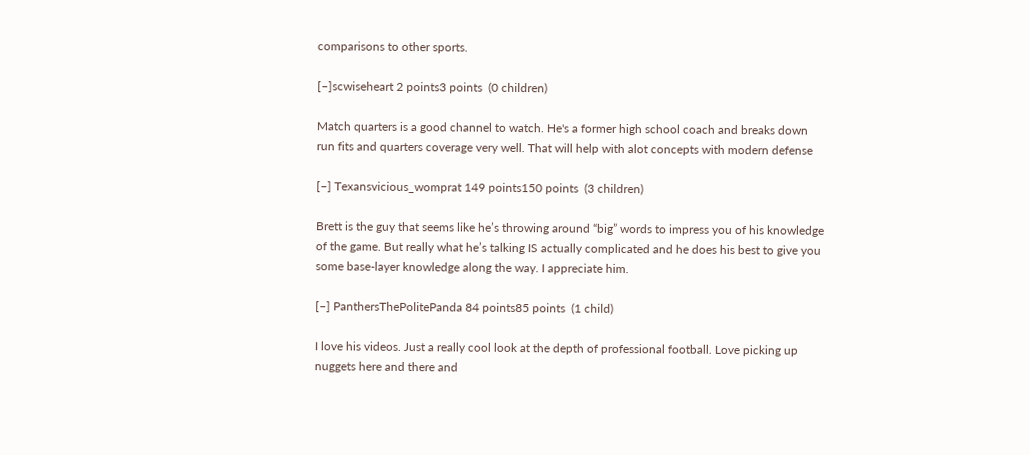comparisons to other sports.

[–]scwiseheart 2 points3 points  (0 children)

Match quarters is a good channel to watch. He's a former high school coach and breaks down run fits and quarters coverage very well. That will help with alot concepts with modern defense

[–] Texansvicious_womprat 149 points150 points  (3 children)

Brett is the guy that seems like he’s throwing around “big” words to impress you of his knowledge of the game. But really what he’s talking IS actually complicated and he does his best to give you some base-layer knowledge along the way. I appreciate him.

[–] PanthersThePolitePanda 84 points85 points  (1 child)

I love his videos. Just a really cool look at the depth of professional football. Love picking up nuggets here and there and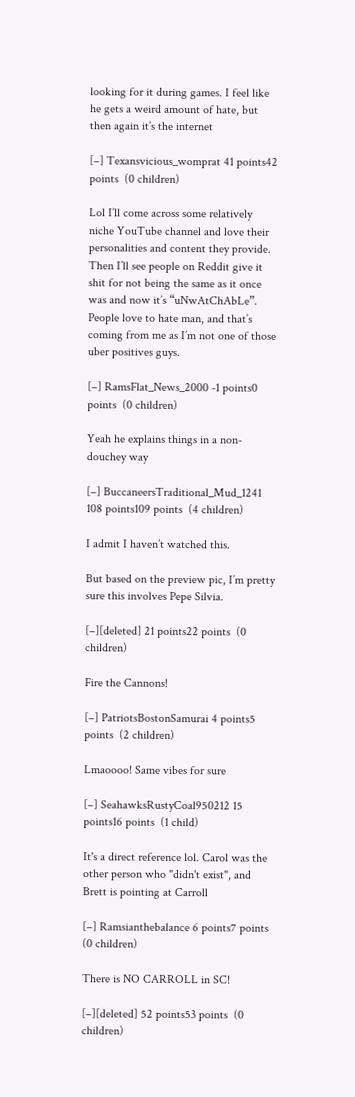looking for it during games. I feel like he gets a weird amount of hate, but then again it’s the internet

[–] Texansvicious_womprat 41 points42 points  (0 children)

Lol I’ll come across some relatively niche YouTube channel and love their personalities and content they provide. Then I’ll see people on Reddit give it shit for not being the same as it once was and now it’s “uNwAtChAbLe”. People love to hate man, and that’s coming from me as I’m not one of those uber positives guys.

[–] RamsFlat_News_2000 -1 points0 points  (0 children)

Yeah he explains things in a non-douchey way

[–] BuccaneersTraditional_Mud_1241 108 points109 points  (4 children)

I admit I haven’t watched this.

But based on the preview pic, I’m pretty sure this involves Pepe Silvia.

[–][deleted] 21 points22 points  (0 children)

Fire the Cannons!

[–] PatriotsBostonSamurai 4 points5 points  (2 children)

Lmaoooo! Same vibes for sure

[–] SeahawksRustyCoal950212 15 points16 points  (1 child)

It's a direct reference lol. Carol was the other person who "didn't exist", and Brett is pointing at Carroll

[–] Ramsianthebalance 6 points7 points  (0 children)

There is NO CARROLL in SC!

[–][deleted] 52 points53 points  (0 children)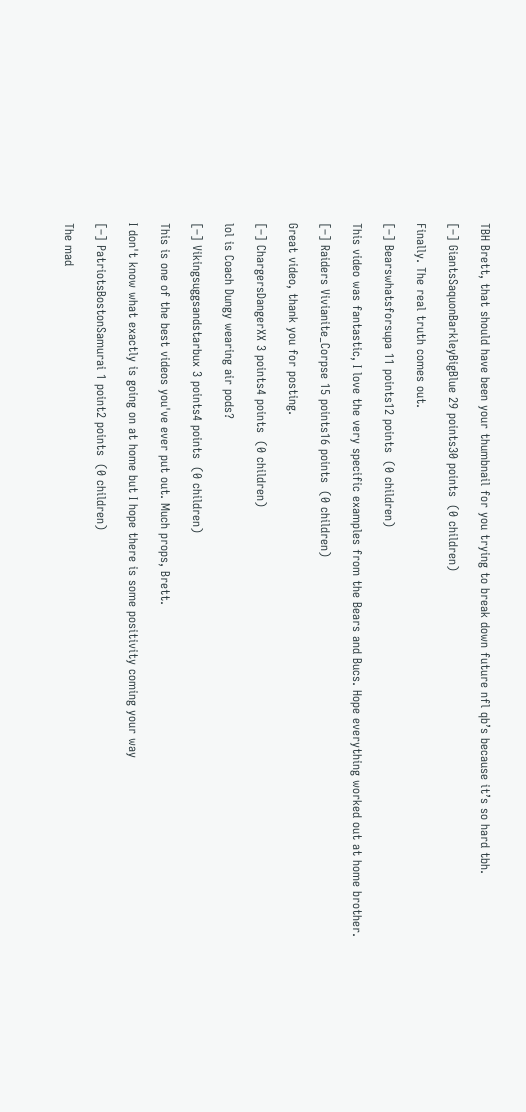TBH Brett, that should have been your thumbnail for you trying to break down future nfl qb’s because it’s so hard tbh.

[–] GiantsSaquonBarkleyBigBlue 29 points30 points  (0 children)

Finally. The real truth comes out.

[–] Bearswhatsforsupa 11 points12 points  (0 children)

This video was fantastic, I love the very specific examples from the Bears and Bucs. Hope everything worked out at home brother.

[–] Raiders Vivianite_Corpse 15 points16 points  (0 children)

Great video, thank you for posting.

[–] ChargersDangerXX 3 points4 points  (0 children)

lol is Coach Dungy wearing air pods?

[–] Vikingsuggsandstarbux 3 points4 points  (0 children)

This is one of the best videos you've ever put out. Much props, Brett.

I don't know what exactly is going on at home but I hope there is some positivity coming your way

[–] PatriotsBostonSamurai 1 point2 points  (0 children)

The mad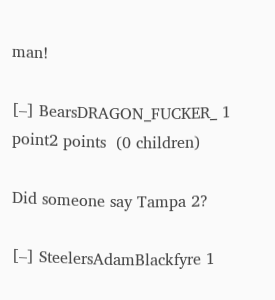man!

[–] BearsDRAGON_FUCKER_ 1 point2 points  (0 children)

Did someone say Tampa 2?

[–] SteelersAdamBlackfyre 1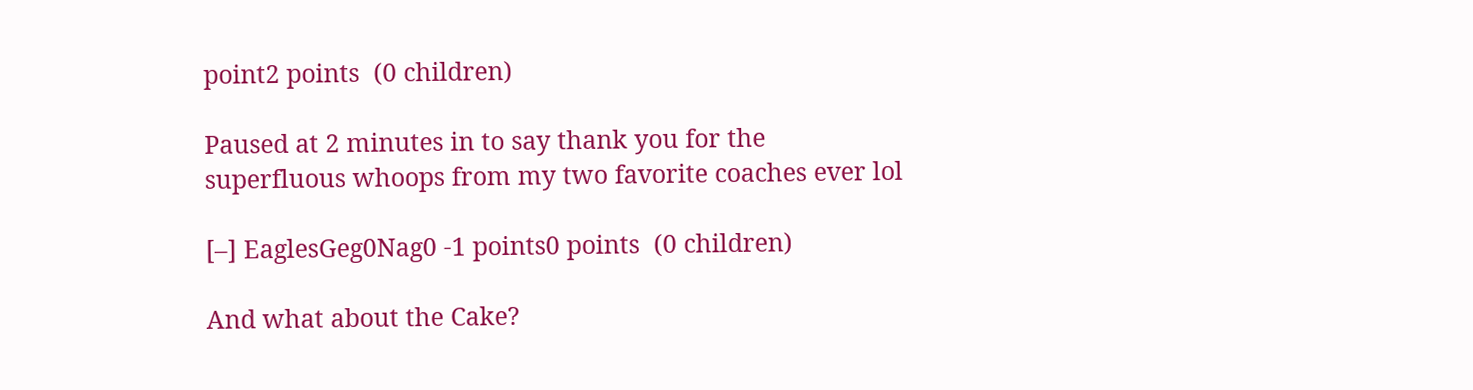point2 points  (0 children)

Paused at 2 minutes in to say thank you for the superfluous whoops from my two favorite coaches ever lol

[–] EaglesGeg0Nag0 -1 points0 points  (0 children)

And what about the Cake?